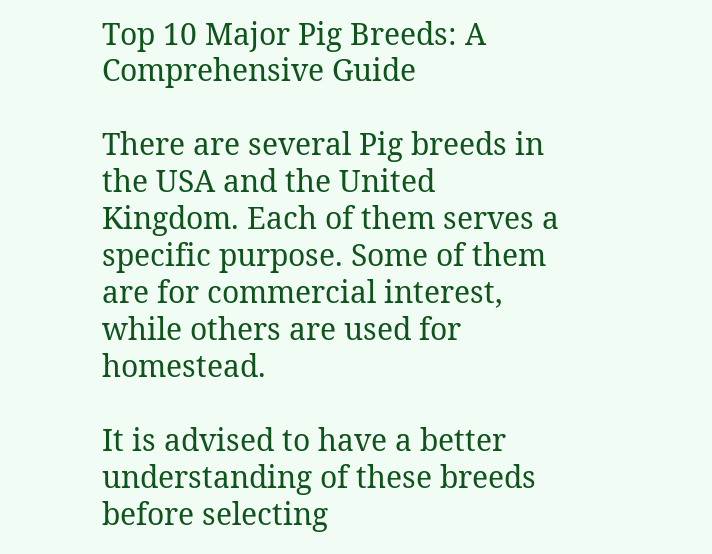Top 10 Major Pig Breeds: A Comprehensive Guide

There are several Pig breeds in the USA and the United Kingdom. Each of them serves a specific purpose. Some of them are for commercial interest, while others are used for homestead.

It is advised to have a better understanding of these breeds before selecting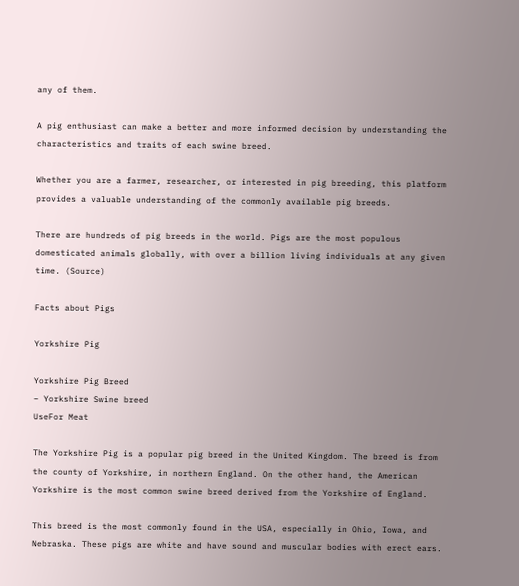any of them.

A pig enthusiast can make a better and more informed decision by understanding the characteristics and traits of each swine breed.

Whether you are a farmer, researcher, or interested in pig breeding, this platform provides a valuable understanding of the commonly available pig breeds.

There are hundreds of pig breeds in the world. Pigs are the most populous domesticated animals globally, with over a billion living individuals at any given time. (Source)

Facts about Pigs

Yorkshire Pig

Yorkshire Pig Breed
– Yorkshire Swine breed
UseFor Meat

The Yorkshire Pig is a popular pig breed in the United Kingdom. The breed is from the county of Yorkshire, in northern England. On the other hand, the American Yorkshire is the most common swine breed derived from the Yorkshire of England.

This breed is the most commonly found in the USA, especially in Ohio, Iowa, and Nebraska. These pigs are white and have sound and muscular bodies with erect ears.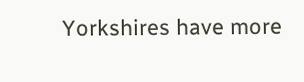Yorkshires have more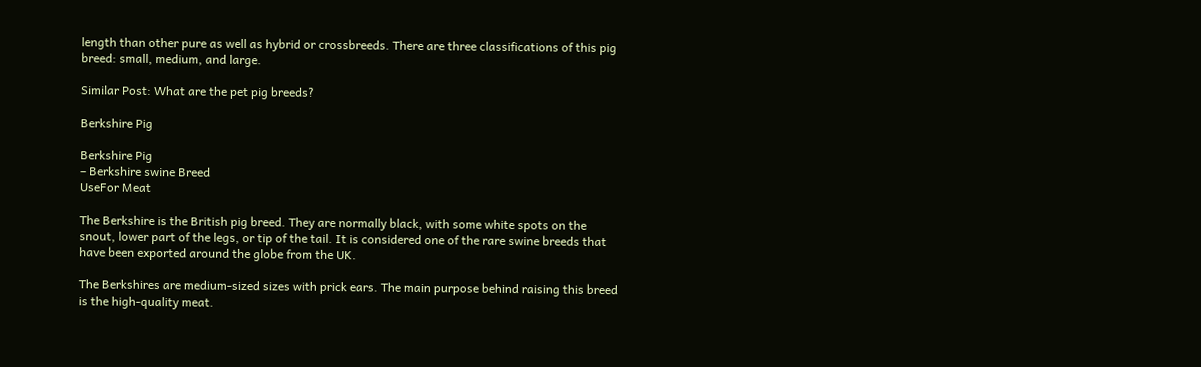length than other pure as well as hybrid or crossbreeds. There are three classifications of this pig breed: small, medium, and large.

Similar Post: What are the pet pig breeds?

Berkshire Pig

Berkshire Pig
– Berkshire swine Breed
UseFor Meat

The Berkshire is the British pig breed. They are normally black, with some white spots on the snout, lower part of the legs, or tip of the tail. It is considered one of the rare swine breeds that have been exported around the globe from the UK.

The Berkshires are medium-sized sizes with prick ears. The main purpose behind raising this breed is the high-quality meat.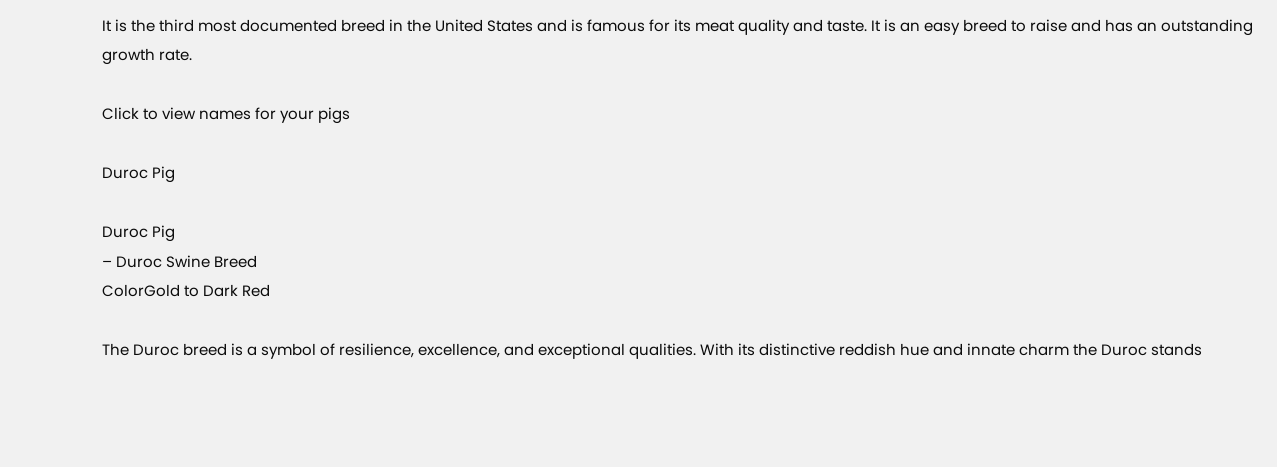It is the third most documented breed in the United States and is famous for its meat quality and taste. It is an easy breed to raise and has an outstanding growth rate.

Click to view names for your pigs

Duroc Pig

Duroc Pig
– Duroc Swine Breed
ColorGold to Dark Red

The Duroc breed is a symbol of resilience, excellence, and exceptional qualities. With its distinctive reddish hue and innate charm the Duroc stands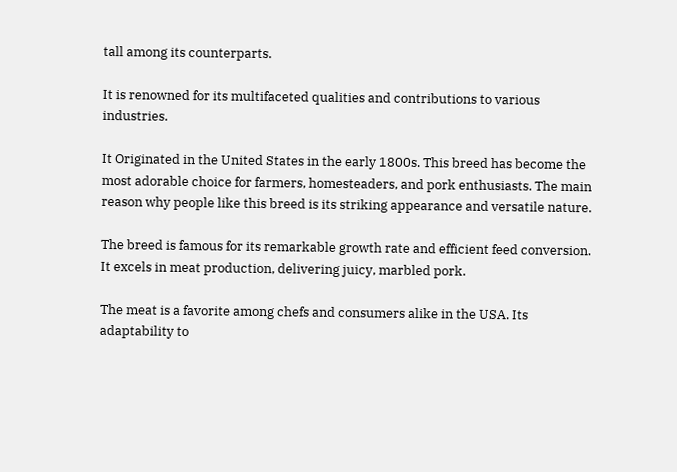tall among its counterparts.

It is renowned for its multifaceted qualities and contributions to various industries.

It Originated in the United States in the early 1800s. This breed has become the most adorable choice for farmers, homesteaders, and pork enthusiasts. The main reason why people like this breed is its striking appearance and versatile nature.

The breed is famous for its remarkable growth rate and efficient feed conversion. It excels in meat production, delivering juicy, marbled pork.

The meat is a favorite among chefs and consumers alike in the USA. Its adaptability to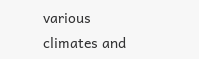various climates and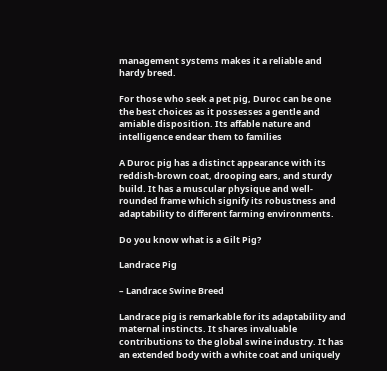management systems makes it a reliable and hardy breed.

For those who seek a pet pig, Duroc can be one the best choices as it possesses a gentle and amiable disposition. Its affable nature and intelligence endear them to families

A Duroc pig has a distinct appearance with its reddish-brown coat, drooping ears, and sturdy build. It has a muscular physique and well-rounded frame which signify its robustness and adaptability to different farming environments.

Do you know what is a Gilt Pig?

Landrace Pig

– Landrace Swine Breed

Landrace pig is remarkable for its adaptability and maternal instincts. It shares invaluable contributions to the global swine industry. It has an extended body with a white coat and uniquely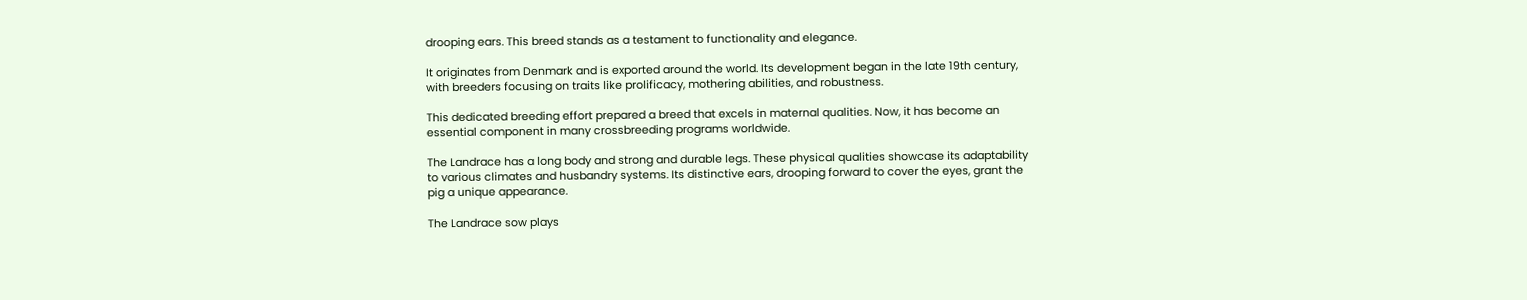drooping ears. This breed stands as a testament to functionality and elegance.

It originates from Denmark and is exported around the world. Its development began in the late 19th century, with breeders focusing on traits like prolificacy, mothering abilities, and robustness.

This dedicated breeding effort prepared a breed that excels in maternal qualities. Now, it has become an essential component in many crossbreeding programs worldwide.

The Landrace has a long body and strong and durable legs. These physical qualities showcase its adaptability to various climates and husbandry systems. Its distinctive ears, drooping forward to cover the eyes, grant the pig a unique appearance.

The Landrace sow plays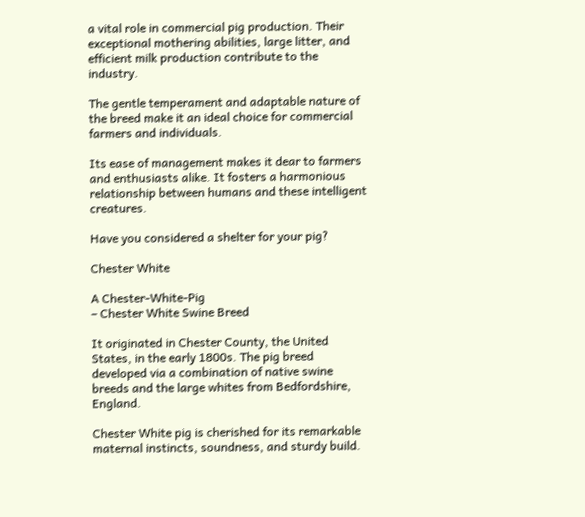a vital role in commercial pig production. Their exceptional mothering abilities, large litter, and efficient milk production contribute to the industry.

The gentle temperament and adaptable nature of the breed make it an ideal choice for commercial farmers and individuals.

Its ease of management makes it dear to farmers and enthusiasts alike. It fosters a harmonious relationship between humans and these intelligent creatures.

Have you considered a shelter for your pig?

Chester White

A Chester-White-Pig
– Chester White Swine Breed

It originated in Chester County, the United States, in the early 1800s. The pig breed developed via a combination of native swine breeds and the large whites from Bedfordshire, England.

Chester White pig is cherished for its remarkable maternal instincts, soundness, and sturdy build.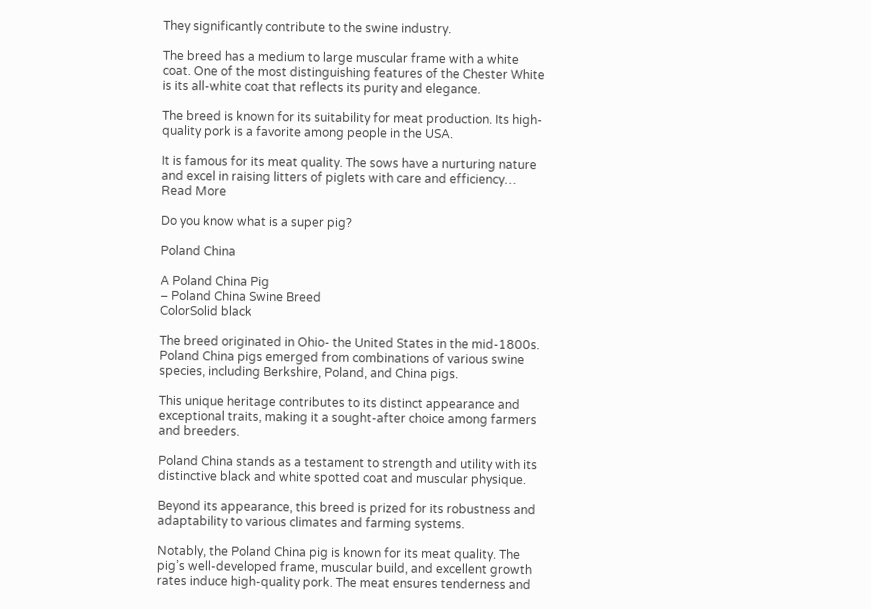They significantly contribute to the swine industry.

The breed has a medium to large muscular frame with a white coat. One of the most distinguishing features of the Chester White is its all-white coat that reflects its purity and elegance.

The breed is known for its suitability for meat production. Its high-quality pork is a favorite among people in the USA.

It is famous for its meat quality. The sows have a nurturing nature and excel in raising litters of piglets with care and efficiency… Read More

Do you know what is a super pig?

Poland China

A Poland China Pig
– Poland China Swine Breed
ColorSolid black

The breed originated in Ohio- the United States in the mid-1800s. Poland China pigs emerged from combinations of various swine species, including Berkshire, Poland, and China pigs.

This unique heritage contributes to its distinct appearance and exceptional traits, making it a sought-after choice among farmers and breeders.

Poland China stands as a testament to strength and utility with its distinctive black and white spotted coat and muscular physique.

Beyond its appearance, this breed is prized for its robustness and adaptability to various climates and farming systems.

Notably, the Poland China pig is known for its meat quality. The pig’s well-developed frame, muscular build, and excellent growth rates induce high-quality pork. The meat ensures tenderness and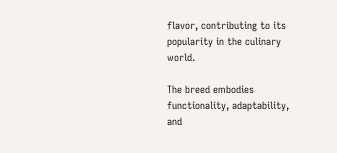flavor, contributing to its popularity in the culinary world.

The breed embodies functionality, adaptability, and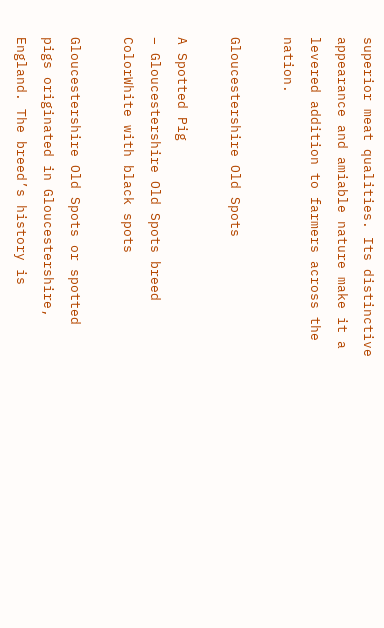superior meat qualities. Its distinctive appearance and amiable nature make it a levered addition to farmers across the nation.

Gloucestershire Old Spots

A Spotted Pig
– Gloucestershire Old Spots breed
ColorWhite with black spots

Gloucestershire Old Spots or spotted pigs originated in Gloucestershire, England. The breed’s history is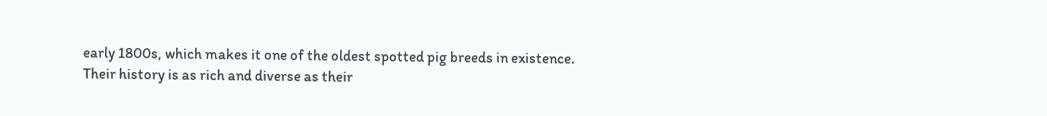early 1800s, which makes it one of the oldest spotted pig breeds in existence. Their history is as rich and diverse as their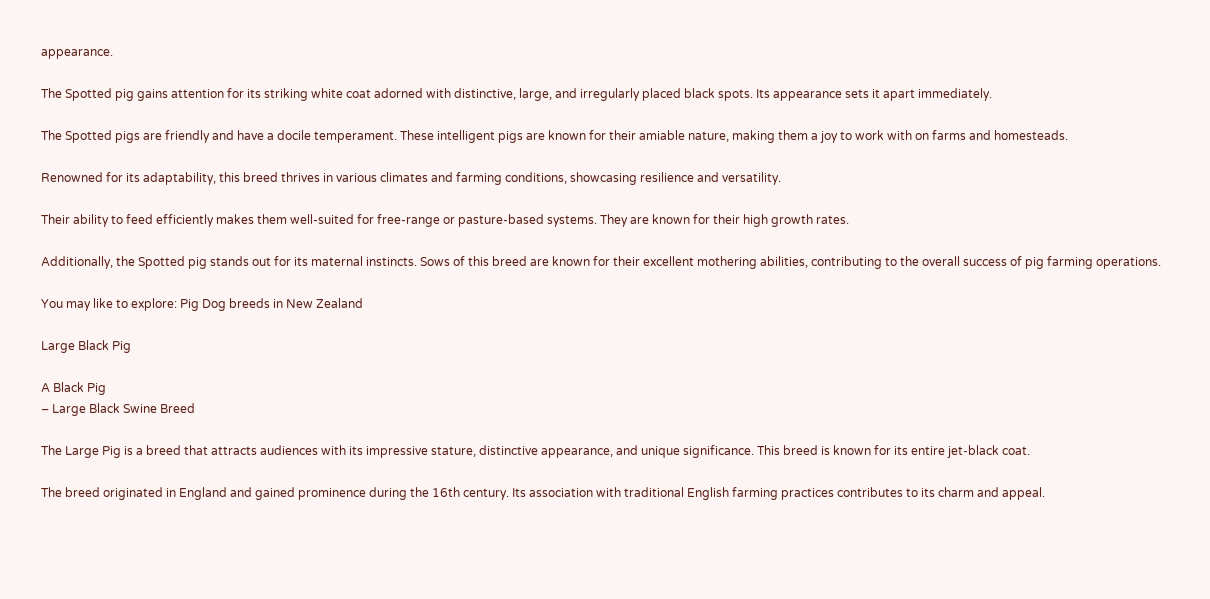appearance.

The Spotted pig gains attention for its striking white coat adorned with distinctive, large, and irregularly placed black spots. Its appearance sets it apart immediately.

The Spotted pigs are friendly and have a docile temperament. These intelligent pigs are known for their amiable nature, making them a joy to work with on farms and homesteads.

Renowned for its adaptability, this breed thrives in various climates and farming conditions, showcasing resilience and versatility.

Their ability to feed efficiently makes them well-suited for free-range or pasture-based systems. They are known for their high growth rates.

Additionally, the Spotted pig stands out for its maternal instincts. Sows of this breed are known for their excellent mothering abilities, contributing to the overall success of pig farming operations.

You may like to explore: Pig Dog breeds in New Zealand

Large Black Pig

A Black Pig
– Large Black Swine Breed

The Large Pig is a breed that attracts audiences with its impressive stature, distinctive appearance, and unique significance. This breed is known for its entire jet-black coat.

The breed originated in England and gained prominence during the 16th century. Its association with traditional English farming practices contributes to its charm and appeal.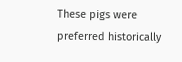These pigs were preferred historically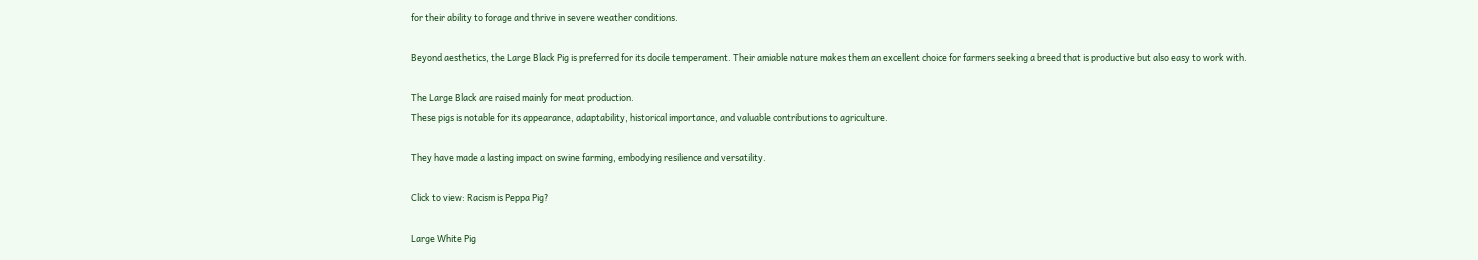for their ability to forage and thrive in severe weather conditions.

Beyond aesthetics, the Large Black Pig is preferred for its docile temperament. Their amiable nature makes them an excellent choice for farmers seeking a breed that is productive but also easy to work with.

The Large Black are raised mainly for meat production.
These pigs is notable for its appearance, adaptability, historical importance, and valuable contributions to agriculture.

They have made a lasting impact on swine farming, embodying resilience and versatility.

Click to view: Racism is Peppa Pig?

Large White Pig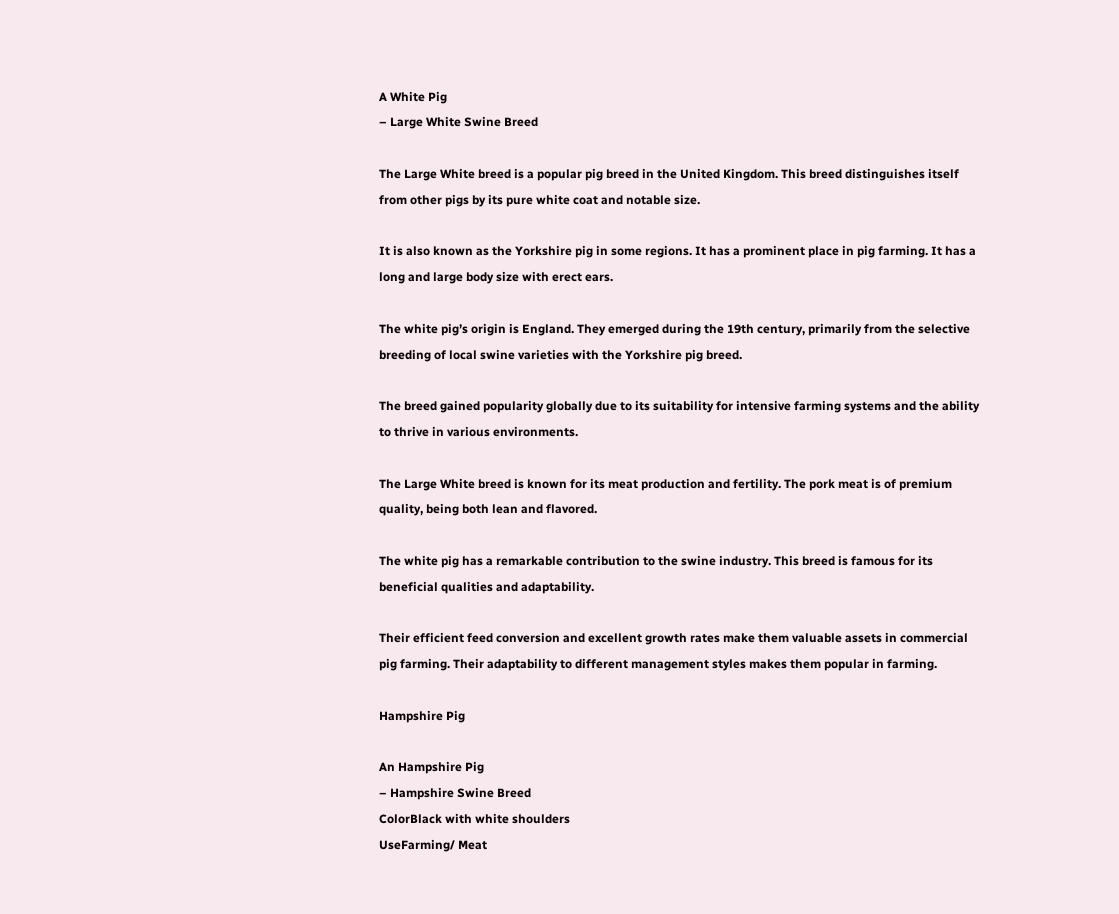A White Pig
– Large White Swine Breed

The Large White breed is a popular pig breed in the United Kingdom. This breed distinguishes itself from other pigs by its pure white coat and notable size.

It is also known as the Yorkshire pig in some regions. It has a prominent place in pig farming. It has a long and large body size with erect ears.

The white pig’s origin is England. They emerged during the 19th century, primarily from the selective breeding of local swine varieties with the Yorkshire pig breed.

The breed gained popularity globally due to its suitability for intensive farming systems and the ability to thrive in various environments.

The Large White breed is known for its meat production and fertility. The pork meat is of premium quality, being both lean and flavored.

The white pig has a remarkable contribution to the swine industry. This breed is famous for its beneficial qualities and adaptability.

Their efficient feed conversion and excellent growth rates make them valuable assets in commercial pig farming. Their adaptability to different management styles makes them popular in farming.

Hampshire Pig

An Hampshire Pig
– Hampshire Swine Breed
ColorBlack with white shoulders
UseFarming/ Meat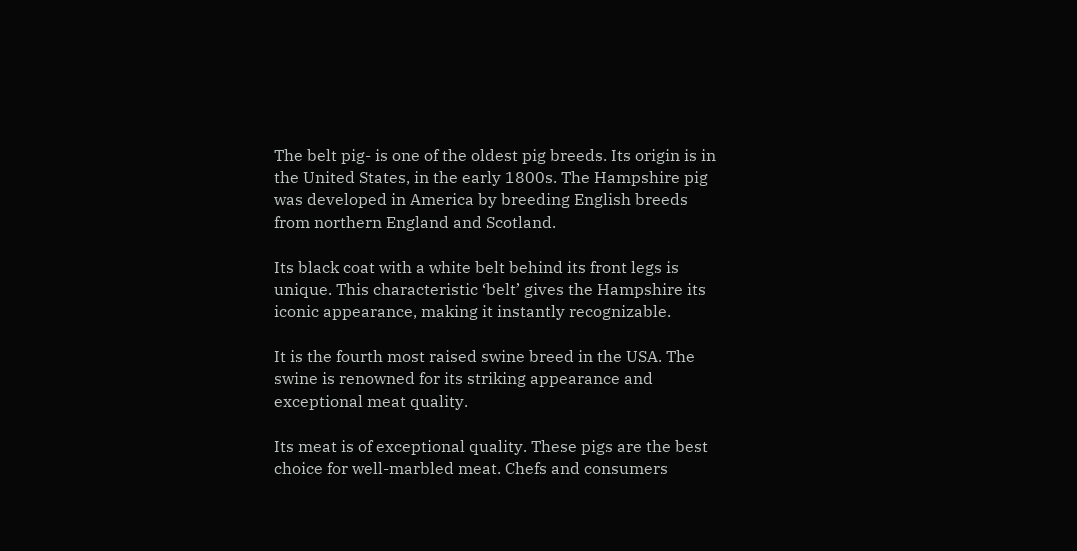The belt pig- is one of the oldest pig breeds. Its origin is in the United States, in the early 1800s. The Hampshire pig was developed in America by breeding English breeds from northern England and Scotland.

Its black coat with a white belt behind its front legs is unique. This characteristic ‘belt’ gives the Hampshire its iconic appearance, making it instantly recognizable.

It is the fourth most raised swine breed in the USA. The swine is renowned for its striking appearance and exceptional meat quality.

Its meat is of exceptional quality. These pigs are the best choice for well-marbled meat. Chefs and consumers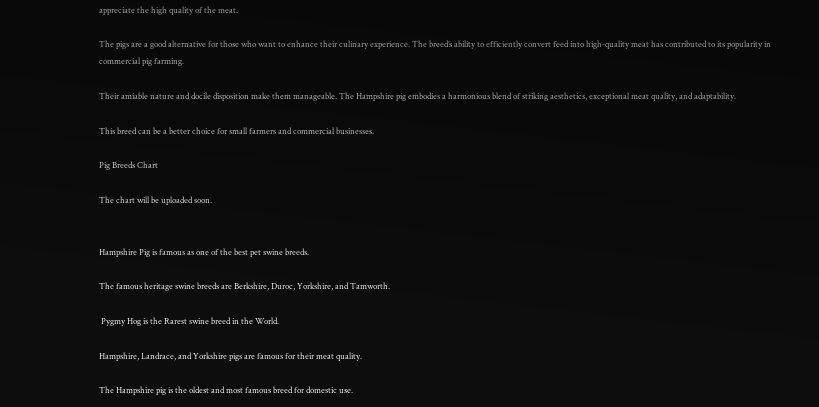appreciate the high quality of the meat.

The pigs are a good alternative for those who want to enhance their culinary experience. The breed’s ability to efficiently convert feed into high-quality meat has contributed to its popularity in commercial pig farming.

Their amiable nature and docile disposition make them manageable. The Hampshire pig embodies a harmonious blend of striking aesthetics, exceptional meat quality, and adaptability.

This breed can be a better choice for small farmers and commercial businesses.

Pig Breeds Chart

The chart will be uploaded soon.


Hampshire Pig is famous as one of the best pet swine breeds.

The famous heritage swine breeds are Berkshire, Duroc, Yorkshire, and Tamworth.

 Pygmy Hog is the Rarest swine breed in the World.

Hampshire, Landrace, and Yorkshire pigs are famous for their meat quality.

The Hampshire pig is the oldest and most famous breed for domestic use.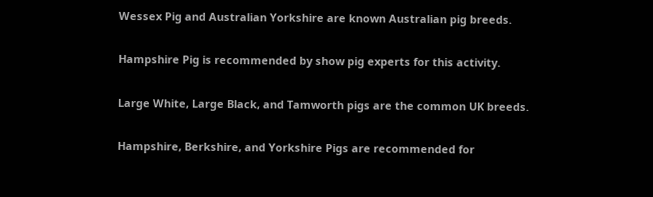Wessex Pig and Australian Yorkshire are known Australian pig breeds.

Hampshire Pig is recommended by show pig experts for this activity.

Large White, Large Black, and Tamworth pigs are the common UK breeds.

Hampshire, Berkshire, and Yorkshire Pigs are recommended for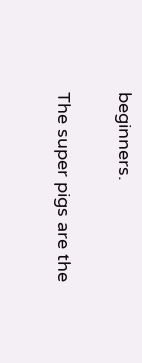beginners.

The super pigs are the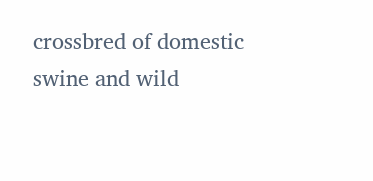crossbred of domestic swine and wild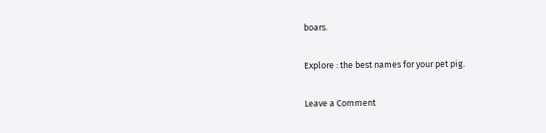boars.

Explore : the best names for your pet pig.

Leave a Comment